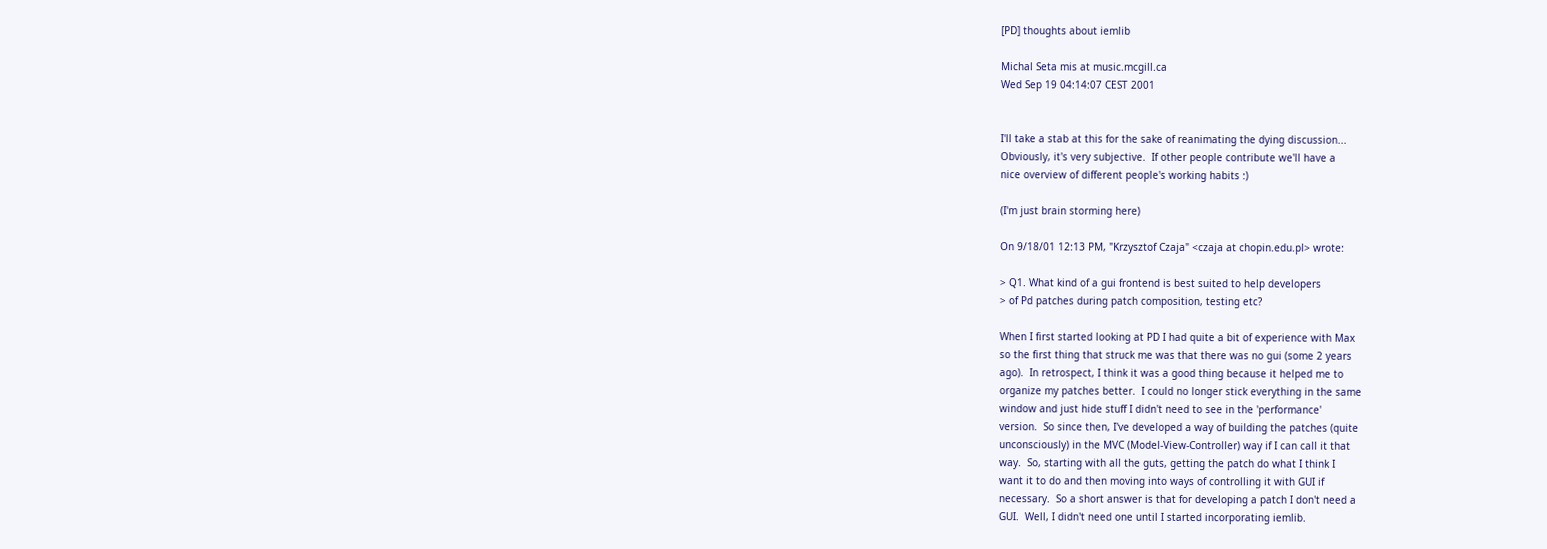[PD] thoughts about iemlib

Michal Seta mis at music.mcgill.ca
Wed Sep 19 04:14:07 CEST 2001


I'll take a stab at this for the sake of reanimating the dying discussion...
Obviously, it's very subjective.  If other people contribute we'll have a
nice overview of different people's working habits :)

(I'm just brain storming here)

On 9/18/01 12:13 PM, "Krzysztof Czaja" <czaja at chopin.edu.pl> wrote:

> Q1. What kind of a gui frontend is best suited to help developers
> of Pd patches during patch composition, testing etc?

When I first started looking at PD I had quite a bit of experience with Max
so the first thing that struck me was that there was no gui (some 2 years
ago).  In retrospect, I think it was a good thing because it helped me to
organize my patches better.  I could no longer stick everything in the same
window and just hide stuff I didn't need to see in the 'performance'
version.  So since then, I've developed a way of building the patches (quite
unconsciously) in the MVC (Model-View-Controller) way if I can call it that
way.  So, starting with all the guts, getting the patch do what I think I
want it to do and then moving into ways of controlling it with GUI if
necessary.  So a short answer is that for developing a patch I don't need a
GUI.  Well, I didn't need one until I started incorporating iemlib.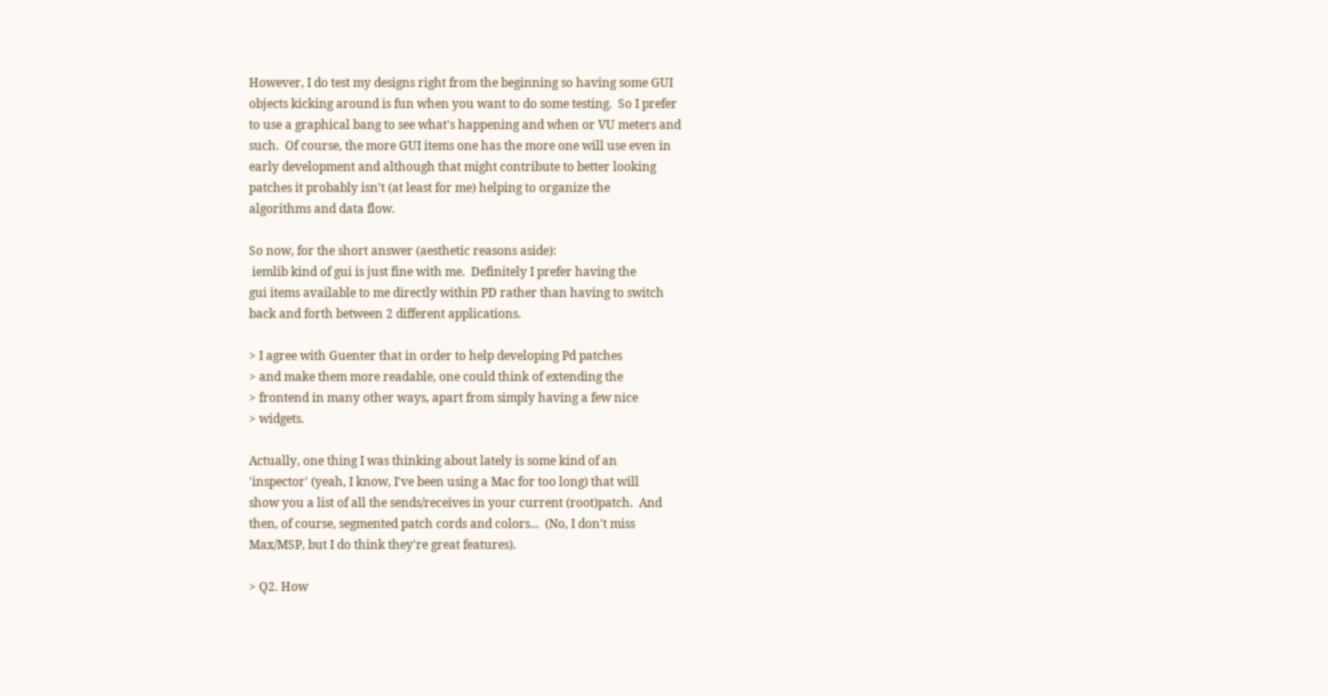However, I do test my designs right from the beginning so having some GUI
objects kicking around is fun when you want to do some testing.  So I prefer
to use a graphical bang to see what's happening and when or VU meters and
such.  Of course, the more GUI items one has the more one will use even in
early development and although that might contribute to better looking
patches it probably isn't (at least for me) helping to organize the
algorithms and data flow.

So now, for the short answer (aesthetic reasons aside):
 iemlib kind of gui is just fine with me.  Definitely I prefer having the
gui items available to me directly within PD rather than having to switch
back and forth between 2 different applications.

> I agree with Guenter that in order to help developing Pd patches
> and make them more readable, one could think of extending the
> frontend in many other ways, apart from simply having a few nice
> widgets.

Actually, one thing I was thinking about lately is some kind of an
'inspector' (yeah, I know, I've been using a Mac for too long) that will
show you a list of all the sends/receives in your current (root)patch.  And
then, of course, segmented patch cords and colors...  (No, I don't miss
Max/MSP, but I do think they're great features).

> Q2. How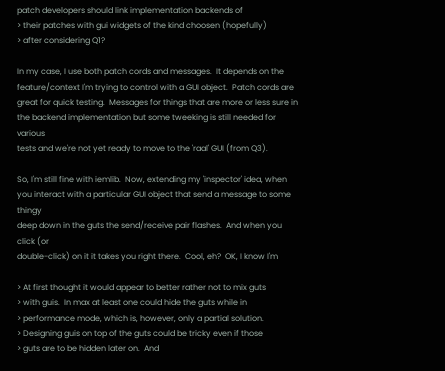patch developers should link implementation backends of
> their patches with gui widgets of the kind choosen (hopefully)
> after considering Q1?

In my case, I use both patch cords and messages.  It depends on the
feature/context I'm trying to control with a GUI object.  Patch cords are
great for quick testing.  Messages for things that are more or less sure in
the backend implementation but some tweeking is still needed for various
tests and we're not yet ready to move to the 'raal' GUI (from Q3).

So, I'm still fine with iemlib.  Now, extending my 'inspector' idea, when
you interact with a particular GUI object that send a message to some thingy
deep down in the guts the send/receive pair flashes.  And when you click (or
double-click) on it it takes you right there.  Cool, eh?  OK, I know I'm

> At first thought it would appear to better rather not to mix guts
> with guis.  In max at least one could hide the guts while in
> performance mode, which is, however, only a partial solution.
> Designing guis on top of the guts could be tricky even if those
> guts are to be hidden later on.  And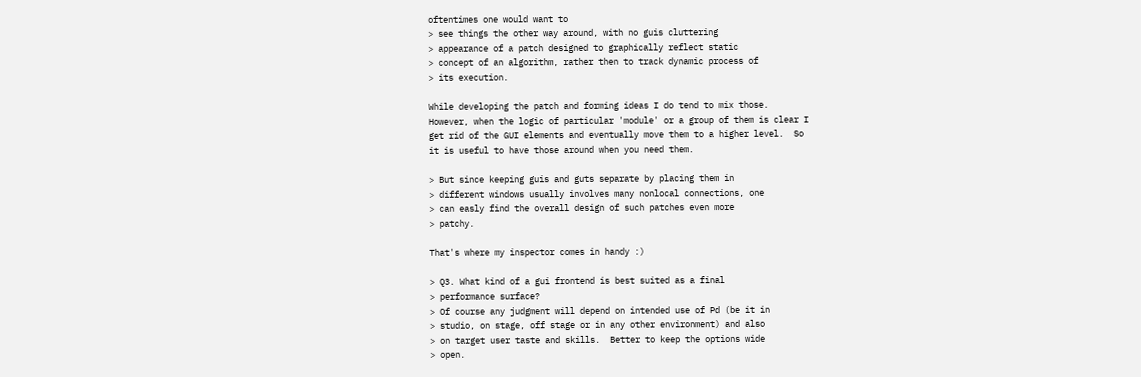oftentimes one would want to
> see things the other way around, with no guis cluttering
> appearance of a patch designed to graphically reflect static
> concept of an algorithm, rather then to track dynamic process of
> its execution.

While developing the patch and forming ideas I do tend to mix those.
However, when the logic of particular 'module' or a group of them is clear I
get rid of the GUI elements and eventually move them to a higher level.  So
it is useful to have those around when you need them.

> But since keeping guis and guts separate by placing them in
> different windows usually involves many nonlocal connections, one
> can easly find the overall design of such patches even more
> patchy.

That's where my inspector comes in handy :)

> Q3. What kind of a gui frontend is best suited as a final
> performance surface?
> Of course any judgment will depend on intended use of Pd (be it in
> studio, on stage, off stage or in any other environment) and also
> on target user taste and skills.  Better to keep the options wide
> open.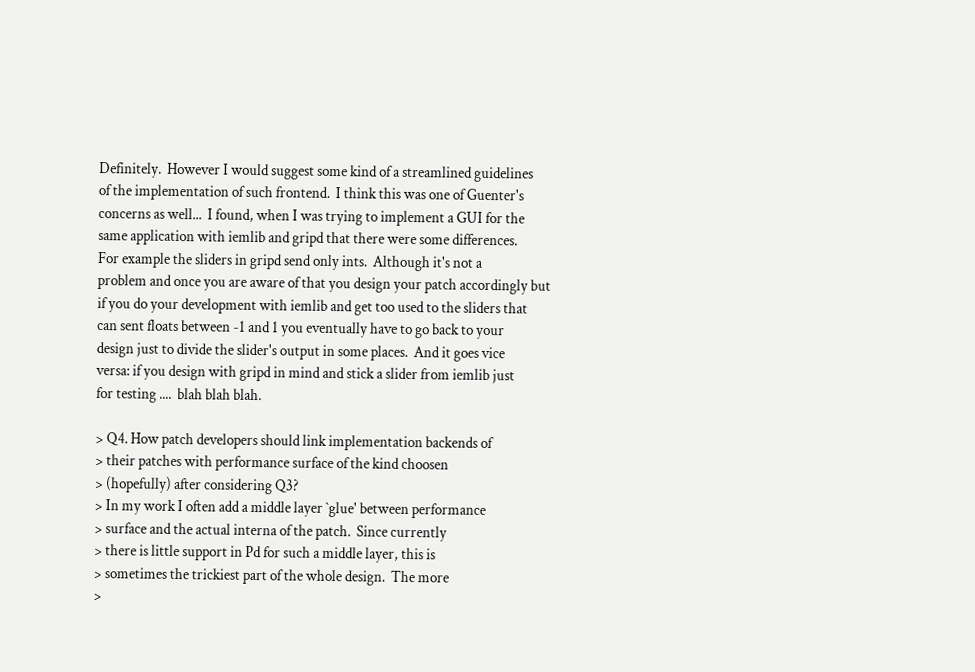Definitely.  However I would suggest some kind of a streamlined guidelines
of the implementation of such frontend.  I think this was one of Guenter's
concerns as well...  I found, when I was trying to implement a GUI for the
same application with iemlib and gripd that there were some differences.
For example the sliders in gripd send only ints.  Although it's not a
problem and once you are aware of that you design your patch accordingly but
if you do your development with iemlib and get too used to the sliders that
can sent floats between -1 and 1 you eventually have to go back to your
design just to divide the slider's output in some places.  And it goes vice
versa: if you design with gripd in mind and stick a slider from iemlib just
for testing ....  blah blah blah.

> Q4. How patch developers should link implementation backends of
> their patches with performance surface of the kind choosen
> (hopefully) after considering Q3?
> In my work I often add a middle layer `glue' between performance
> surface and the actual interna of the patch.  Since currently
> there is little support in Pd for such a middle layer, this is
> sometimes the trickiest part of the whole design.  The more
>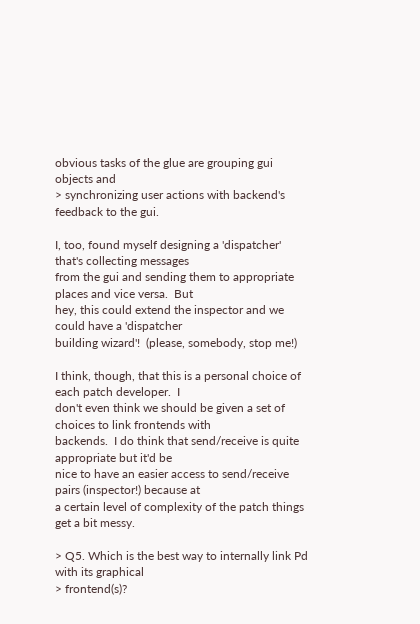obvious tasks of the glue are grouping gui objects and
> synchronizing user actions with backend's feedback to the gui.

I, too, found myself designing a 'dispatcher' that's collecting messages
from the gui and sending them to appropriate places and vice versa.  But
hey, this could extend the inspector and we could have a 'dispatcher
building wizard'!  (please, somebody, stop me!)

I think, though, that this is a personal choice of each patch developer.  I
don't even think we should be given a set of choices to link frontends with
backends.  I do think that send/receive is quite appropriate but it'd be
nice to have an easier access to send/receive pairs (inspector!) because at
a certain level of complexity of the patch things get a bit messy.

> Q5. Which is the best way to internally link Pd with its graphical
> frontend(s)?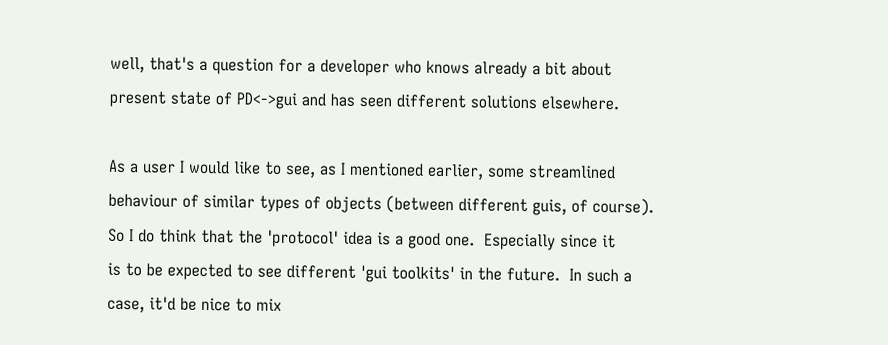well, that's a question for a developer who knows already a bit about
present state of PD<->gui and has seen different solutions elsewhere.

As a user I would like to see, as I mentioned earlier, some streamlined
behaviour of similar types of objects (between different guis, of course).
So I do think that the 'protocol' idea is a good one.  Especially since it
is to be expected to see different 'gui toolkits' in the future.  In such a
case, it'd be nice to mix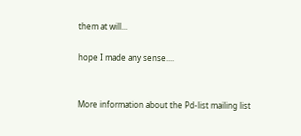them at will...

hope I made any sense....


More information about the Pd-list mailing list